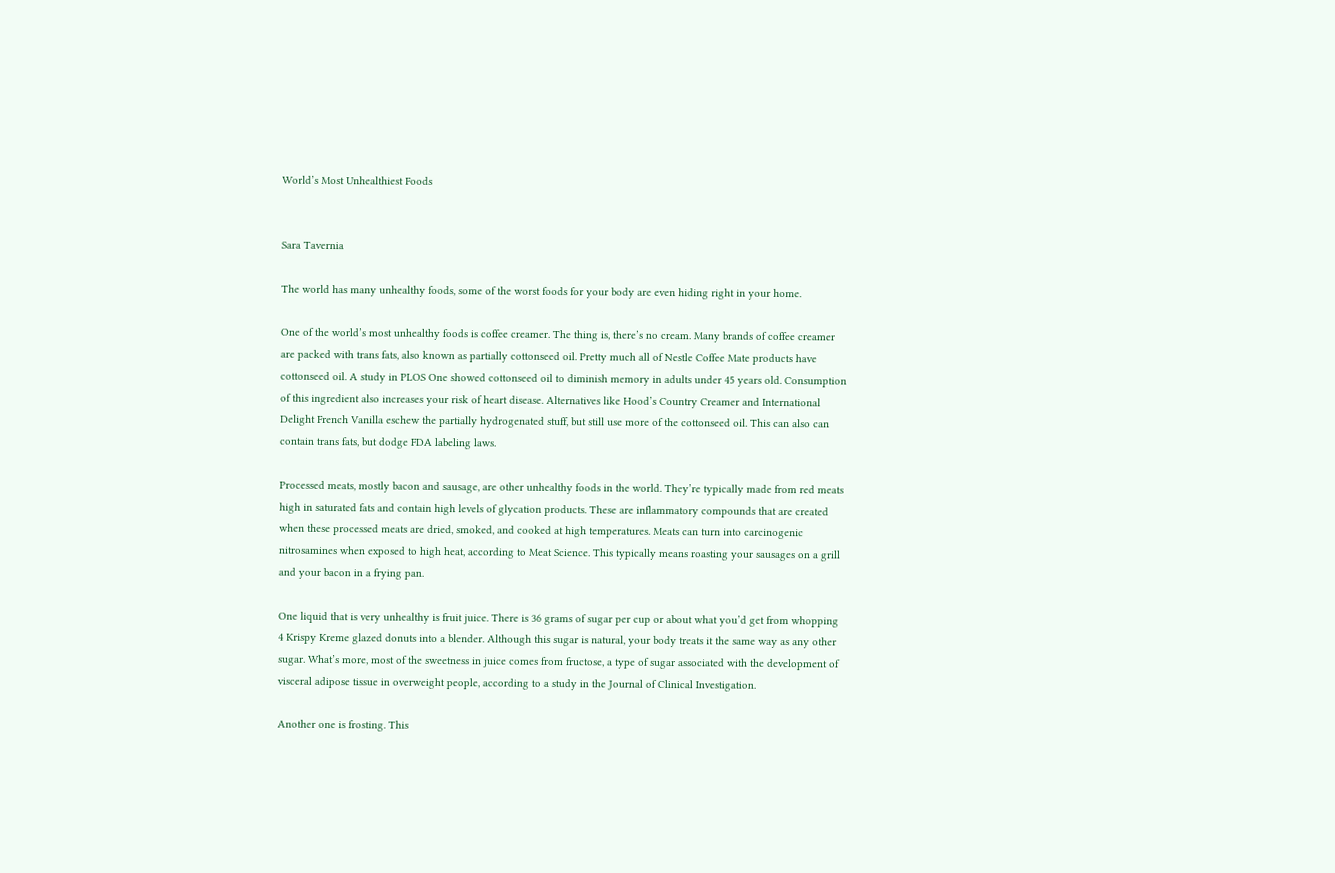World’s Most Unhealthiest Foods


Sara Tavernia

The world has many unhealthy foods, some of the worst foods for your body are even hiding right in your home.

One of the world’s most unhealthy foods is coffee creamer. The thing is, there’s no cream. Many brands of coffee creamer are packed with trans fats, also known as partially cottonseed oil. Pretty much all of Nestle Coffee Mate products have cottonseed oil. A study in PLOS One showed cottonseed oil to diminish memory in adults under 45 years old. Consumption of this ingredient also increases your risk of heart disease. Alternatives like Hood’s Country Creamer and International Delight French Vanilla eschew the partially hydrogenated stuff, but still use more of the cottonseed oil. This can also can contain trans fats, but dodge FDA labeling laws.

Processed meats, mostly bacon and sausage, are other unhealthy foods in the world. They’re typically made from red meats high in saturated fats and contain high levels of glycation products. These are inflammatory compounds that are created when these processed meats are dried, smoked, and cooked at high temperatures. Meats can turn into carcinogenic nitrosamines when exposed to high heat, according to Meat Science. This typically means roasting your sausages on a grill and your bacon in a frying pan.

One liquid that is very unhealthy is fruit juice. There is 36 grams of sugar per cup or about what you’d get from whopping 4 Krispy Kreme glazed donuts into a blender. Although this sugar is natural, your body treats it the same way as any other sugar. What’s more, most of the sweetness in juice comes from fructose, a type of sugar associated with the development of visceral adipose tissue in overweight people, according to a study in the Journal of Clinical Investigation.

Another one is frosting. This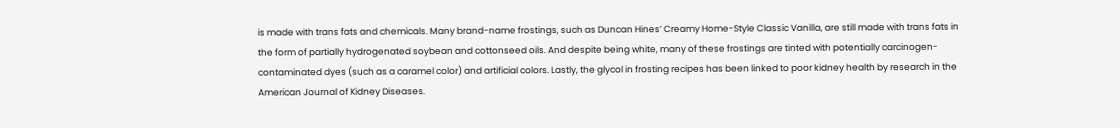is made with trans fats and chemicals. Many brand-name frostings, such as Duncan Hines’ Creamy Home-Style Classic Vanilla, are still made with trans fats in the form of partially hydrogenated soybean and cottonseed oils. And despite being white, many of these frostings are tinted with potentially carcinogen-contaminated dyes (such as a caramel color) and artificial colors. Lastly, the glycol in frosting recipes has been linked to poor kidney health by research in the American Journal of Kidney Diseases.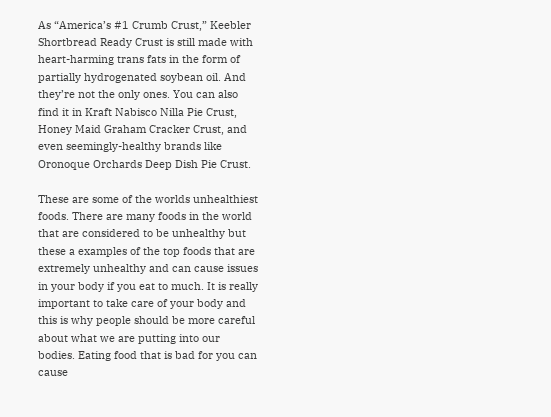As “America’s #1 Crumb Crust,” Keebler Shortbread Ready Crust is still made with heart-harming trans fats in the form of partially hydrogenated soybean oil. And they’re not the only ones. You can also find it in Kraft Nabisco Nilla Pie Crust, Honey Maid Graham Cracker Crust, and even seemingly-healthy brands like Oronoque Orchards Deep Dish Pie Crust.

These are some of the worlds unhealthiest foods. There are many foods in the world that are considered to be unhealthy but these a examples of the top foods that are extremely unhealthy and can cause issues in your body if you eat to much. It is really important to take care of your body and this is why people should be more careful about what we are putting into our bodies. Eating food that is bad for you can cause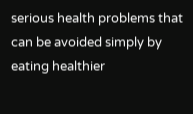serious health problems that can be avoided simply by eating healthier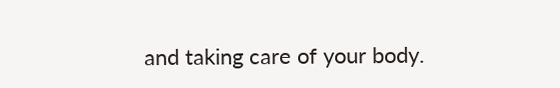and taking care of your body.